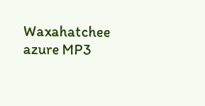Waxahatchee azure MP3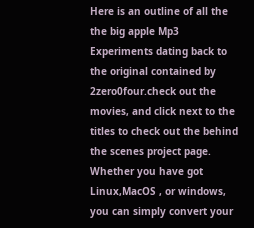Here is an outline of all the the big apple Mp3 Experiments dating back to the original contained by 2zero0four.check out the movies, and click next to the titles to check out the behind the scenes project page.
Whether you have got Linux,MacOS , or windows, you can simply convert your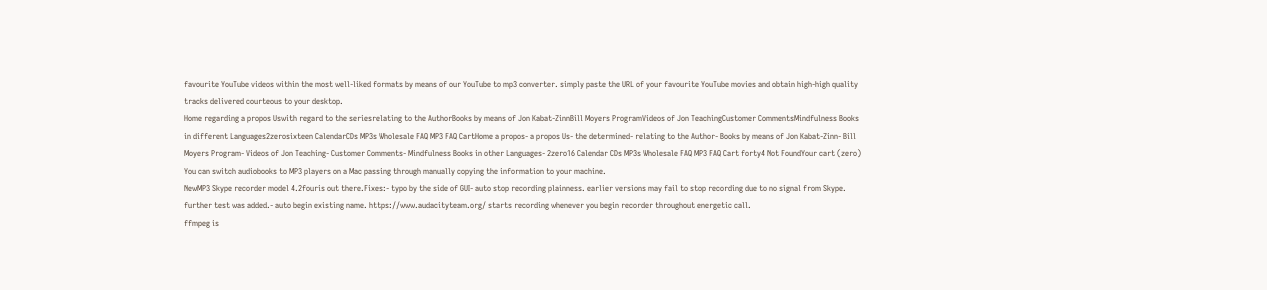favourite YouTube videos within the most well-liked formats by means of our YouTube to mp3 converter. simply paste the URL of your favourite YouTube movies and obtain high-high quality tracks delivered courteous to your desktop.
Home regarding a propos Uswith regard to the seriesrelating to the AuthorBooks by means of Jon Kabat-ZinnBill Moyers ProgramVideos of Jon TeachingCustomer CommentsMindfulness Books in different Languages2zerosixteen CalendarCDs MP3s Wholesale FAQ MP3 FAQ CartHome a propos- a propos Us- the determined- relating to the Author- Books by means of Jon Kabat-Zinn- Bill Moyers Program- Videos of Jon Teaching- Customer Comments- Mindfulness Books in other Languages- 2zero16 Calendar CDs MP3s Wholesale FAQ MP3 FAQ Cart forty4 Not FoundYour cart (zero)
You can switch audiobooks to MP3 players on a Mac passing through manually copying the information to your machine.
NewMP3 Skype recorder model 4.2fouris out there.Fixes:- typo by the side of GUI- auto stop recording plainness. earlier versions may fail to stop recording due to no signal from Skype. further test was added.- auto begin existing name. https://www.audacityteam.org/ starts recording whenever you begin recorder throughout energetic call.
ffmpeg is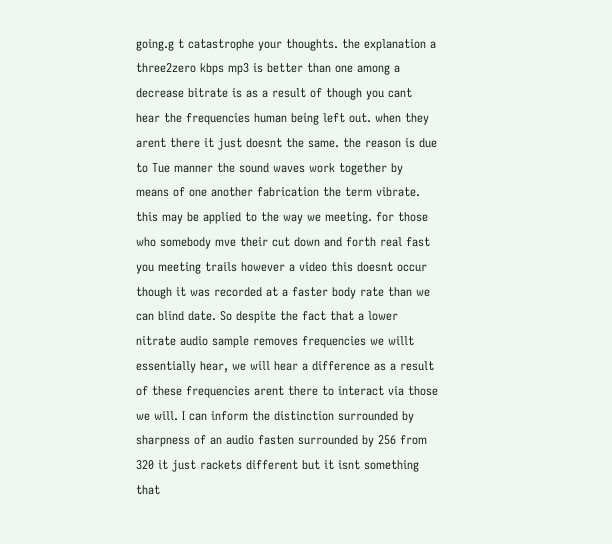going.g t catastrophe your thoughts. the explanation a three2zero kbps mp3 is better than one among a decrease bitrate is as a result of though you cant hear the frequencies human being left out. when they arent there it just doesnt the same. the reason is due to Tue manner the sound waves work together by means of one another fabrication the term vibrate. this may be applied to the way we meeting. for those who somebody mve their cut down and forth real fast you meeting trails however a video this doesnt occur though it was recorded at a faster body rate than we can blind date. So despite the fact that a lower nitrate audio sample removes frequencies we willt essentially hear, we will hear a difference as a result of these frequencies arent there to interact via those we will. I can inform the distinction surrounded by sharpness of an audio fasten surrounded by 256 from 320 it just rackets different but it isnt something that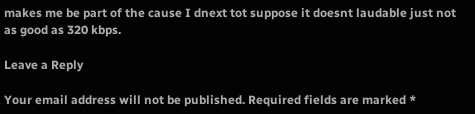makes me be part of the cause I dnext tot suppose it doesnt laudable just not as good as 320 kbps.

Leave a Reply

Your email address will not be published. Required fields are marked *